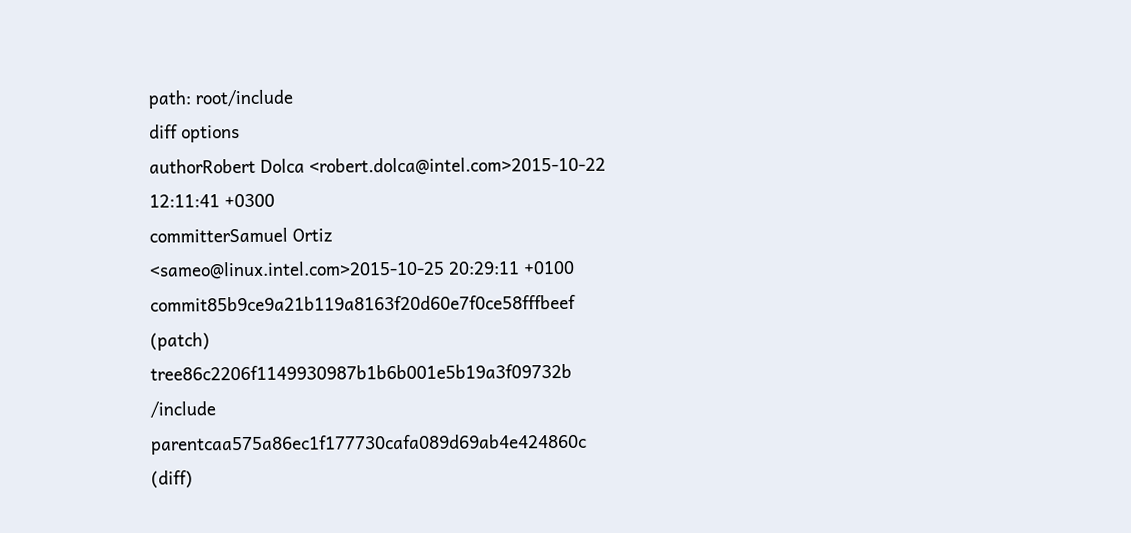path: root/include
diff options
authorRobert Dolca <robert.dolca@intel.com>2015-10-22 12:11:41 +0300
committerSamuel Ortiz <sameo@linux.intel.com>2015-10-25 20:29:11 +0100
commit85b9ce9a21b119a8163f20d60e7f0ce58fffbeef (patch)
tree86c2206f1149930987b1b6b001e5b19a3f09732b /include
parentcaa575a86ec1f177730cafa089d69ab4e424860c (diff)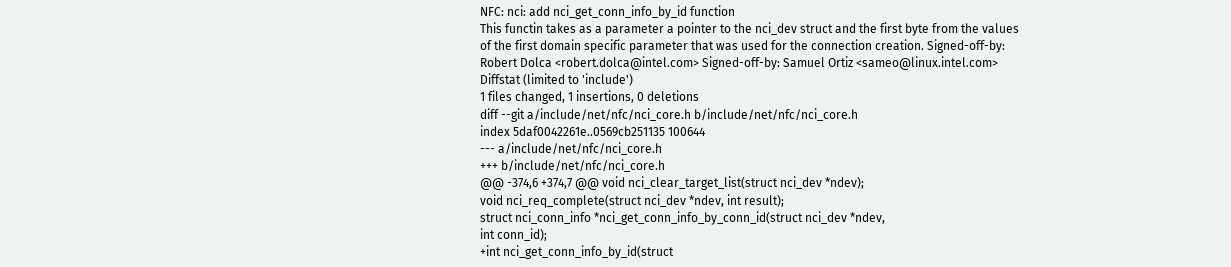NFC: nci: add nci_get_conn_info_by_id function
This functin takes as a parameter a pointer to the nci_dev struct and the first byte from the values of the first domain specific parameter that was used for the connection creation. Signed-off-by: Robert Dolca <robert.dolca@intel.com> Signed-off-by: Samuel Ortiz <sameo@linux.intel.com>
Diffstat (limited to 'include')
1 files changed, 1 insertions, 0 deletions
diff --git a/include/net/nfc/nci_core.h b/include/net/nfc/nci_core.h
index 5daf0042261e..0569cb251135 100644
--- a/include/net/nfc/nci_core.h
+++ b/include/net/nfc/nci_core.h
@@ -374,6 +374,7 @@ void nci_clear_target_list(struct nci_dev *ndev);
void nci_req_complete(struct nci_dev *ndev, int result);
struct nci_conn_info *nci_get_conn_info_by_conn_id(struct nci_dev *ndev,
int conn_id);
+int nci_get_conn_info_by_id(struct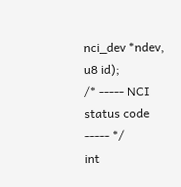nci_dev *ndev, u8 id);
/* ----- NCI status code ----- */
int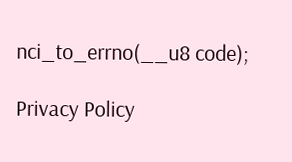nci_to_errno(__u8 code);

Privacy Policy